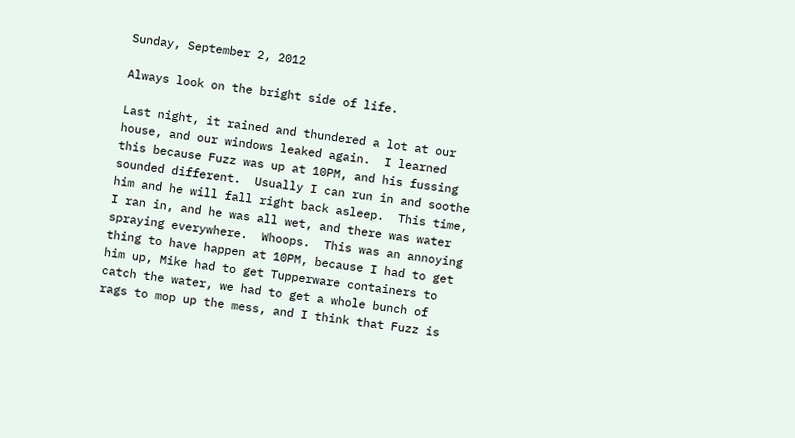Sunday, September 2, 2012

Always look on the bright side of life.

Last night, it rained and thundered a lot at our house, and our windows leaked again.  I learned this because Fuzz was up at 10PM, and his fussing sounded different.  Usually I can run in and soothe him and he will fall right back asleep.  This time, I ran in, and he was all wet, and there was water spraying everywhere.  Whoops.  This was an annoying thing to have happen at 10PM, because I had to get him up, Mike had to get Tupperware containers to catch the water, we had to get a whole bunch of rags to mop up the mess, and I think that Fuzz is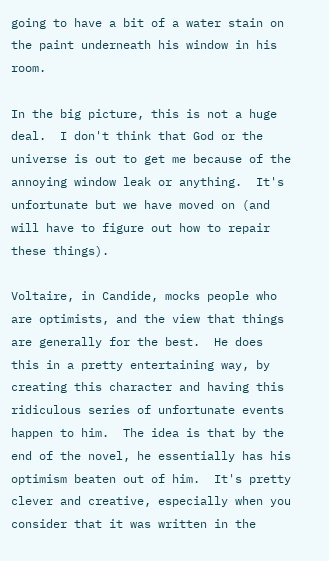going to have a bit of a water stain on the paint underneath his window in his room.

In the big picture, this is not a huge deal.  I don't think that God or the universe is out to get me because of the annoying window leak or anything.  It's unfortunate but we have moved on (and will have to figure out how to repair these things).

Voltaire, in Candide, mocks people who are optimists, and the view that things are generally for the best.  He does this in a pretty entertaining way, by creating this character and having this ridiculous series of unfortunate events happen to him.  The idea is that by the end of the novel, he essentially has his optimism beaten out of him.  It's pretty clever and creative, especially when you consider that it was written in the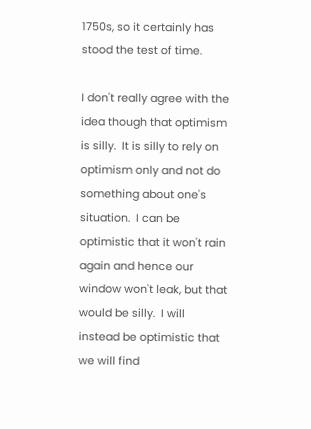1750s, so it certainly has stood the test of time.

I don't really agree with the idea though that optimism is silly.  It is silly to rely on optimism only and not do something about one's situation.  I can be optimistic that it won't rain again and hence our window won't leak, but that would be silly.  I will instead be optimistic that we will find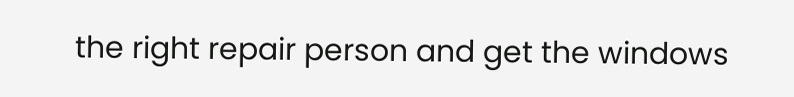the right repair person and get the windows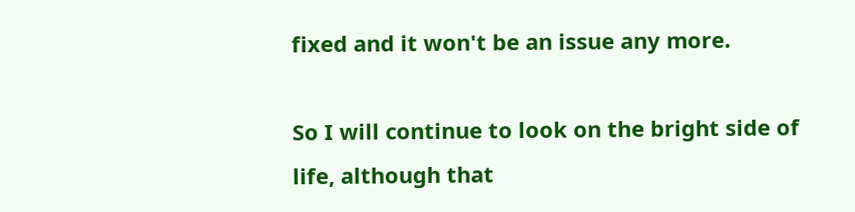fixed and it won't be an issue any more.

So I will continue to look on the bright side of life, although that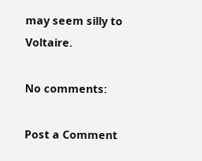may seem silly to Voltaire.

No comments:

Post a Comment